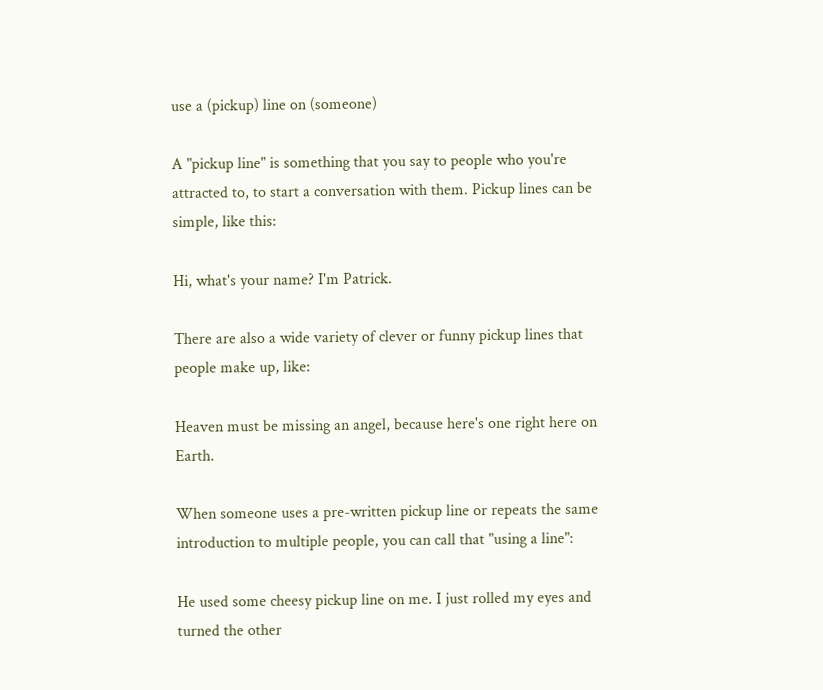use a (pickup) line on (someone)

A "pickup line" is something that you say to people who you're attracted to, to start a conversation with them. Pickup lines can be simple, like this:

Hi, what's your name? I'm Patrick.

There are also a wide variety of clever or funny pickup lines that people make up, like:

Heaven must be missing an angel, because here's one right here on Earth.

When someone uses a pre-written pickup line or repeats the same introduction to multiple people, you can call that "using a line":

He used some cheesy pickup line on me. I just rolled my eyes and turned the other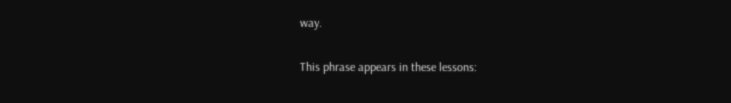way.

This phrase appears in these lessons: